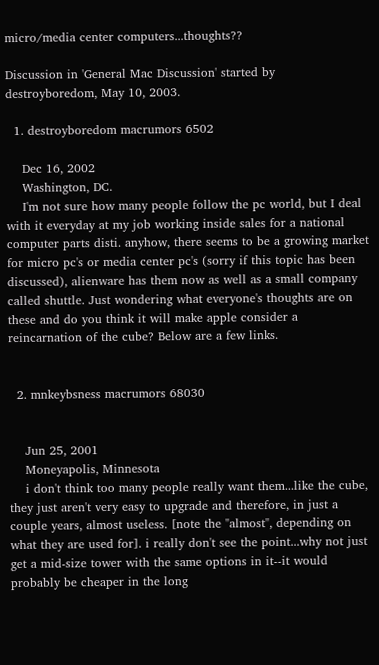micro/media center computers...thoughts??

Discussion in 'General Mac Discussion' started by destroyboredom, May 10, 2003.

  1. destroyboredom macrumors 6502

    Dec 16, 2002
    Washington, DC.
    I'm not sure how many people follow the pc world, but I deal with it everyday at my job working inside sales for a national computer parts disti. anyhow, there seems to be a growing market for micro pc's or media center pc's (sorry if this topic has been discussed), alienware has them now as well as a small company called shuttle. Just wondering what everyone's thoughts are on these and do you think it will make apple consider a reincarnation of the cube? Below are a few links.


  2. mnkeybsness macrumors 68030


    Jun 25, 2001
    Moneyapolis, Minnesota
    i don't think too many people really want them...like the cube, they just aren't very easy to upgrade and therefore, in just a couple years, almost useless. [note the "almost", depending on what they are used for]. i really don't see the point...why not just get a mid-size tower with the same options in it--it would probably be cheaper in the long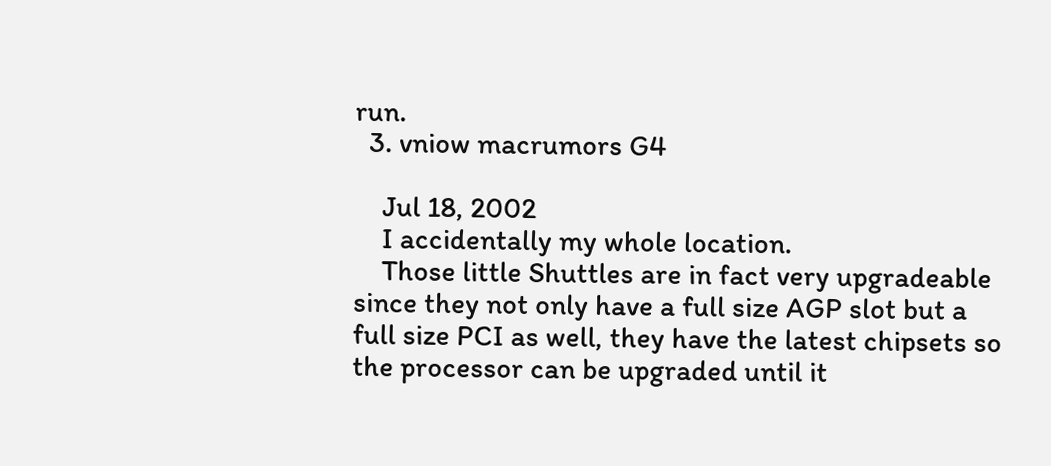run.
  3. vniow macrumors G4

    Jul 18, 2002
    I accidentally my whole location.
    Those little Shuttles are in fact very upgradeable since they not only have a full size AGP slot but a full size PCI as well, they have the latest chipsets so the processor can be upgraded until it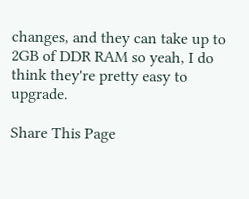changes, and they can take up to 2GB of DDR RAM so yeah, I do think they're pretty easy to upgrade.

Share This Page